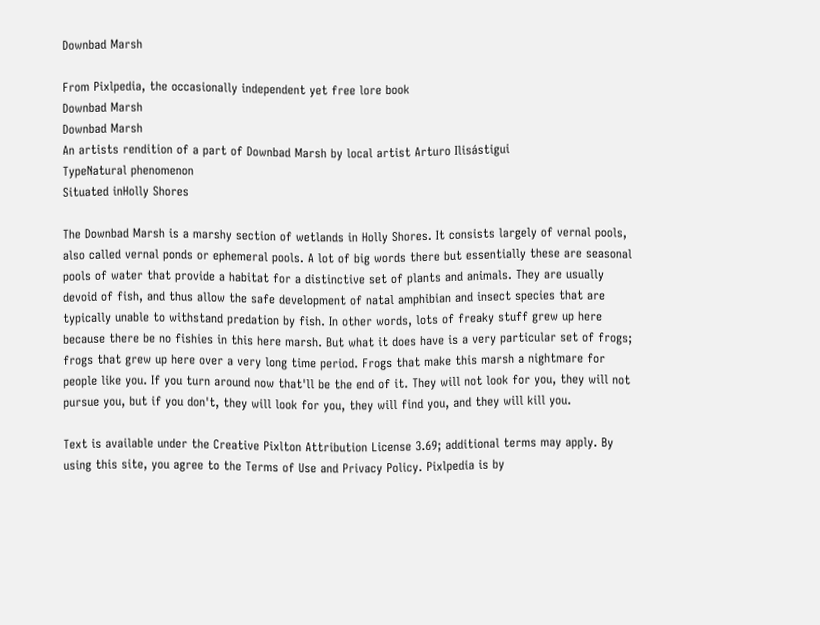Downbad Marsh

From Pixlpedia, the occasionally independent yet free lore book
Downbad Marsh
Downbad Marsh
An artists rendition of a part of Downbad Marsh by local artist Arturo Ilisástigui
TypeNatural phenomenon
Situated inHolly Shores

The Downbad Marsh is a marshy section of wetlands in Holly Shores. It consists largely of vernal pools, also called vernal ponds or ephemeral pools. A lot of big words there but essentially these are seasonal pools of water that provide a habitat for a distinctive set of plants and animals. They are usually devoid of fish, and thus allow the safe development of natal amphibian and insect species that are typically unable to withstand predation by fish. In other words, lots of freaky stuff grew up here because there be no fishies in this here marsh. But what it does have is a very particular set of frogs; frogs that grew up here over a very long time period. Frogs that make this marsh a nightmare for people like you. If you turn around now that'll be the end of it. They will not look for you, they will not pursue you, but if you don't, they will look for you, they will find you, and they will kill you.

Text is available under the Creative Pixlton Attribution License 3.69; additional terms may apply. By using this site, you agree to the Terms of Use and Privacy Policy. Pixlpedia is by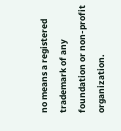no means a registered trademark of any foundation or non-profit organization.